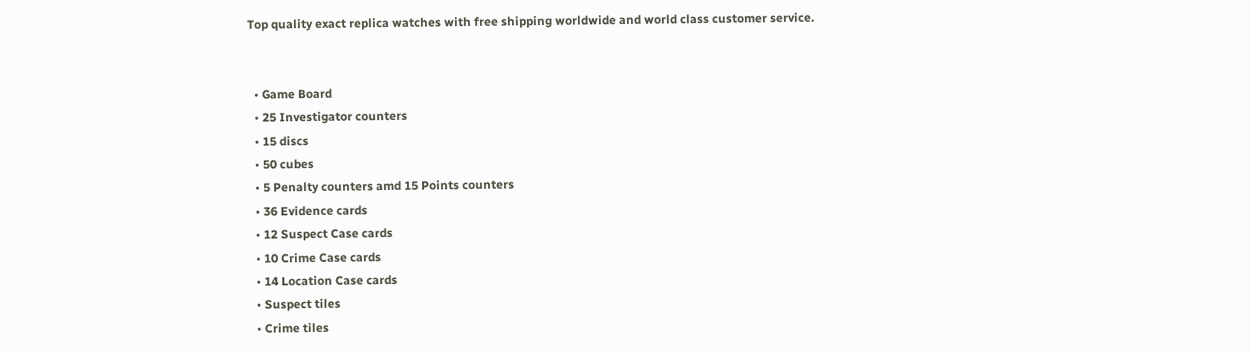Top quality exact replica watches with free shipping worldwide and world class customer service.


  • Game Board
  • 25 Investigator counters
  • 15 discs
  • 50 cubes
  • 5 Penalty counters amd 15 Points counters
  • 36 Evidence cards
  • 12 Suspect Case cards
  • 10 Crime Case cards
  • 14 Location Case cards
  • Suspect tiles
  • Crime tiles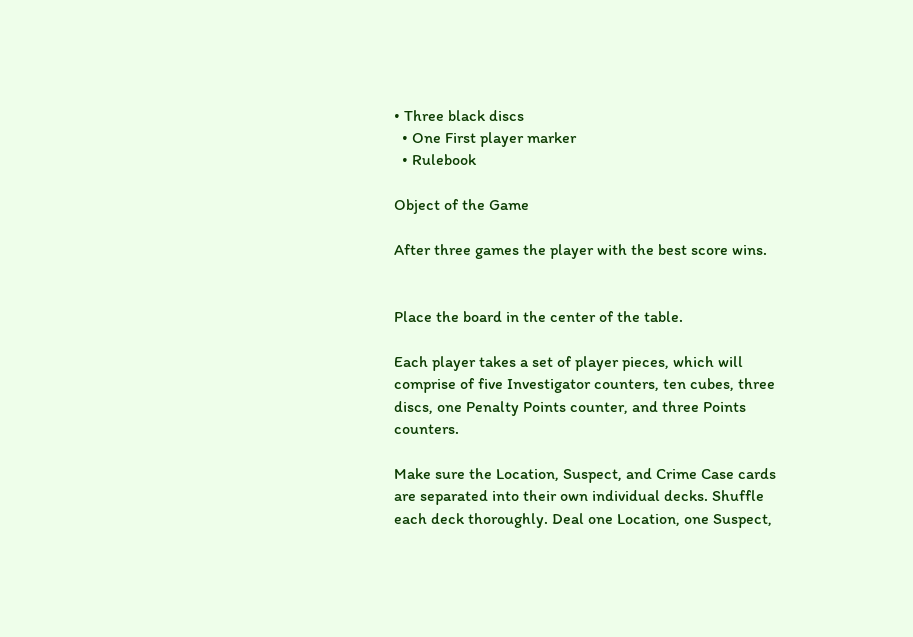• Three black discs
  • One First player marker
  • Rulebook

Object of the Game

After three games the player with the best score wins.


Place the board in the center of the table.

Each player takes a set of player pieces, which will comprise of five Investigator counters, ten cubes, three discs, one Penalty Points counter, and three Points counters.

Make sure the Location, Suspect, and Crime Case cards are separated into their own individual decks. Shuffle each deck thoroughly. Deal one Location, one Suspect,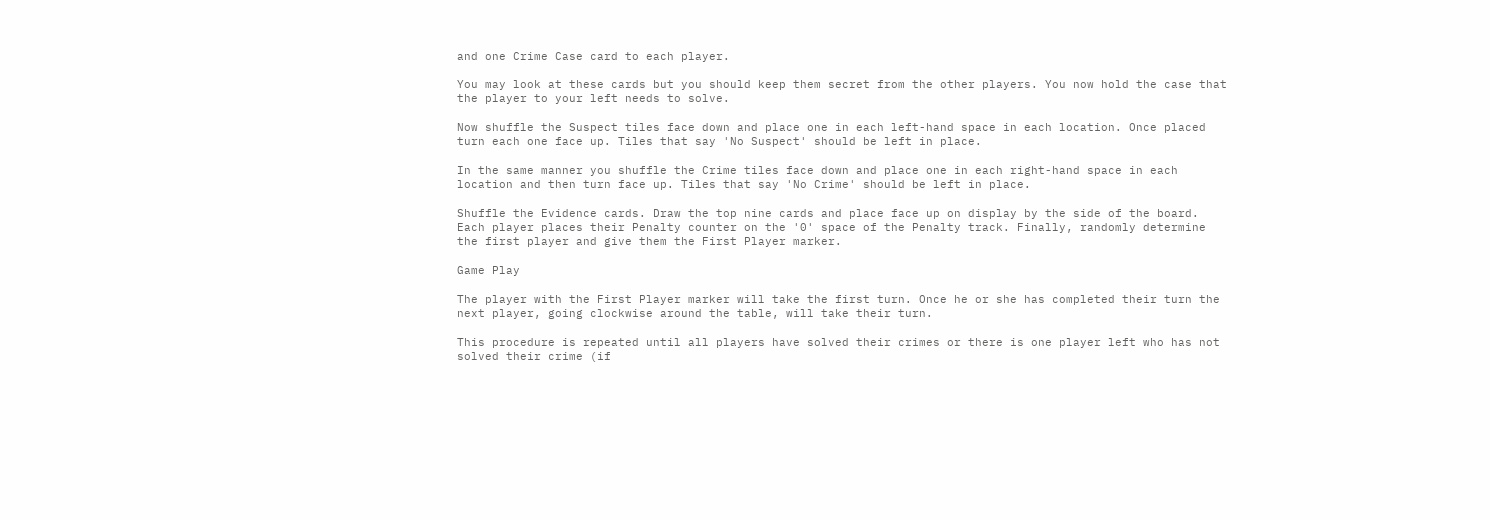and one Crime Case card to each player.

You may look at these cards but you should keep them secret from the other players. You now hold the case that the player to your left needs to solve.

Now shuffle the Suspect tiles face down and place one in each left-hand space in each location. Once placed turn each one face up. Tiles that say 'No Suspect' should be left in place.

In the same manner you shuffle the Crime tiles face down and place one in each right-hand space in each location and then turn face up. Tiles that say 'No Crime' should be left in place.

Shuffle the Evidence cards. Draw the top nine cards and place face up on display by the side of the board. Each player places their Penalty counter on the '0' space of the Penalty track. Finally, randomly determine the first player and give them the First Player marker.

Game Play

The player with the First Player marker will take the first turn. Once he or she has completed their turn the next player, going clockwise around the table, will take their turn.

This procedure is repeated until all players have solved their crimes or there is one player left who has not solved their crime (if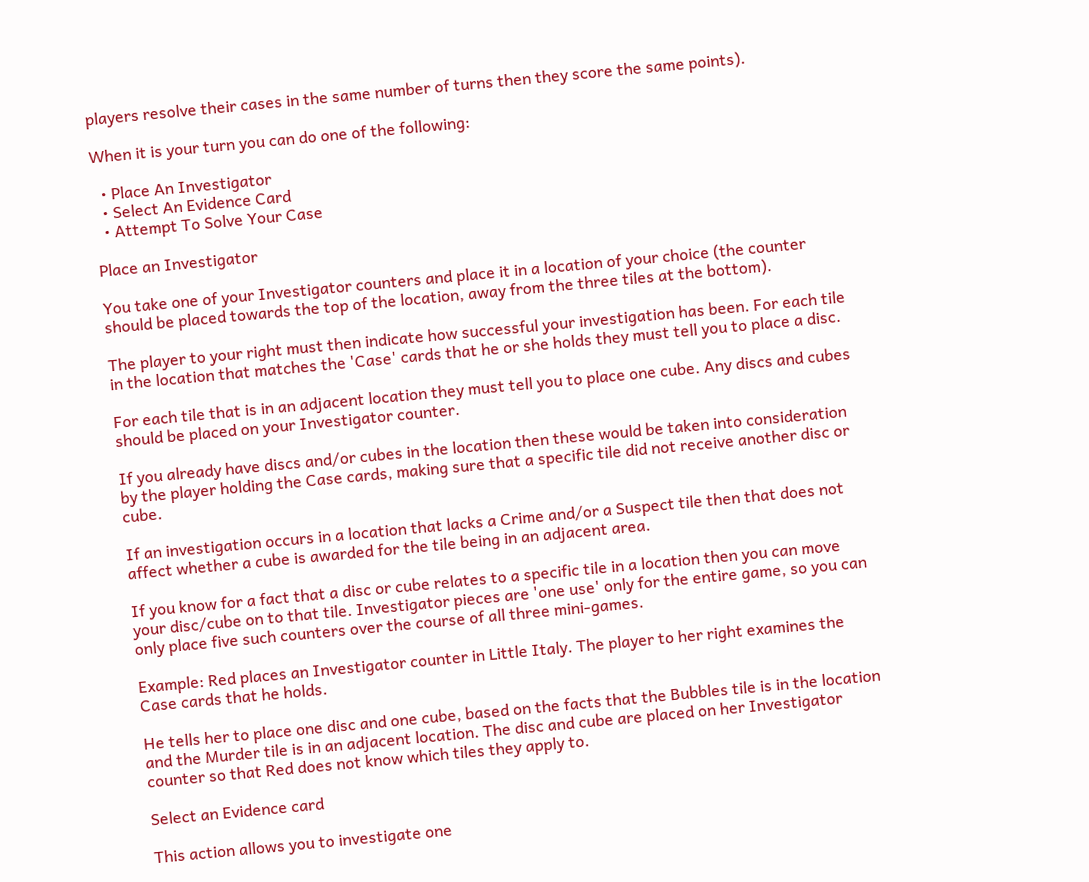players resolve their cases in the same number of turns then they score the same points).

When it is your turn you can do one of the following:

  • Place An Investigator
  • Select An Evidence Card
  • Attempt To Solve Your Case

Place an Investigator

You take one of your Investigator counters and place it in a location of your choice (the counter should be placed towards the top of the location, away from the three tiles at the bottom).

The player to your right must then indicate how successful your investigation has been. For each tile in the location that matches the 'Case' cards that he or she holds they must tell you to place a disc.

For each tile that is in an adjacent location they must tell you to place one cube. Any discs and cubes should be placed on your Investigator counter.

If you already have discs and/or cubes in the location then these would be taken into consideration by the player holding the Case cards, making sure that a specific tile did not receive another disc or cube.

If an investigation occurs in a location that lacks a Crime and/or a Suspect tile then that does not affect whether a cube is awarded for the tile being in an adjacent area.

If you know for a fact that a disc or cube relates to a specific tile in a location then you can move your disc/cube on to that tile. Investigator pieces are 'one use' only for the entire game, so you can only place five such counters over the course of all three mini-games.

Example: Red places an Investigator counter in Little Italy. The player to her right examines the Case cards that he holds.

He tells her to place one disc and one cube, based on the facts that the Bubbles tile is in the location and the Murder tile is in an adjacent location. The disc and cube are placed on her Investigator counter so that Red does not know which tiles they apply to.

Select an Evidence card

This action allows you to investigate one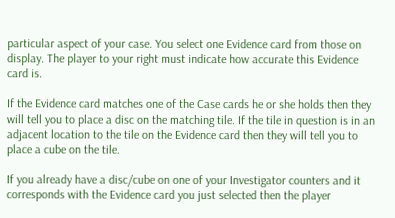particular aspect of your case. You select one Evidence card from those on display. The player to your right must indicate how accurate this Evidence card is.

If the Evidence card matches one of the Case cards he or she holds then they will tell you to place a disc on the matching tile. If the tile in question is in an adjacent location to the tile on the Evidence card then they will tell you to place a cube on the tile.

If you already have a disc/cube on one of your Investigator counters and it corresponds with the Evidence card you just selected then the player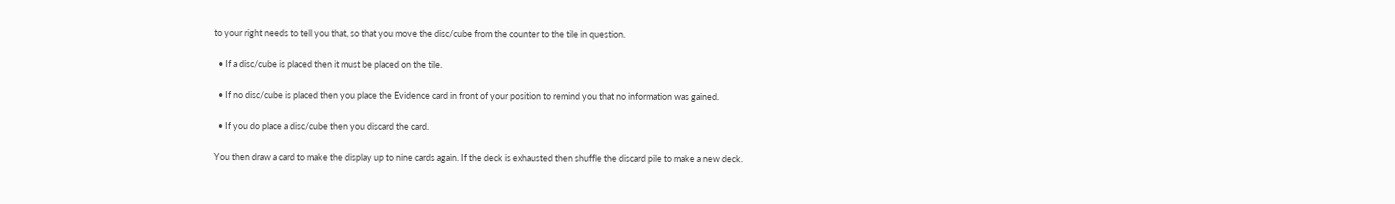to your right needs to tell you that, so that you move the disc/cube from the counter to the tile in question.

  • If a disc/cube is placed then it must be placed on the tile.

  • If no disc/cube is placed then you place the Evidence card in front of your position to remind you that no information was gained.

  • If you do place a disc/cube then you discard the card.

You then draw a card to make the display up to nine cards again. If the deck is exhausted then shuffle the discard pile to make a new deck.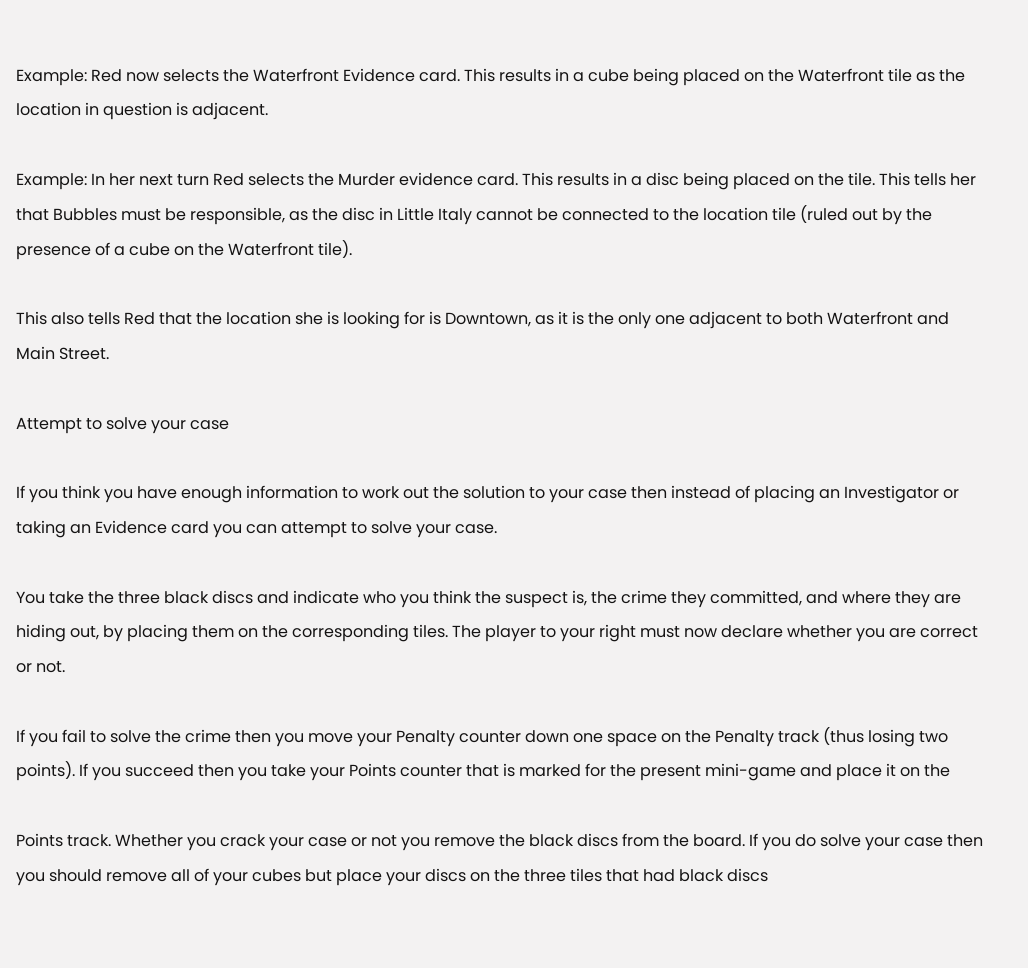Example: Red now selects the Waterfront Evidence card. This results in a cube being placed on the Waterfront tile as the location in question is adjacent.

Example: In her next turn Red selects the Murder evidence card. This results in a disc being placed on the tile. This tells her that Bubbles must be responsible, as the disc in Little Italy cannot be connected to the location tile (ruled out by the presence of a cube on the Waterfront tile).

This also tells Red that the location she is looking for is Downtown, as it is the only one adjacent to both Waterfront and Main Street.

Attempt to solve your case

If you think you have enough information to work out the solution to your case then instead of placing an Investigator or taking an Evidence card you can attempt to solve your case.

You take the three black discs and indicate who you think the suspect is, the crime they committed, and where they are hiding out, by placing them on the corresponding tiles. The player to your right must now declare whether you are correct or not.

If you fail to solve the crime then you move your Penalty counter down one space on the Penalty track (thus losing two points). If you succeed then you take your Points counter that is marked for the present mini-game and place it on the

Points track. Whether you crack your case or not you remove the black discs from the board. If you do solve your case then you should remove all of your cubes but place your discs on the three tiles that had black discs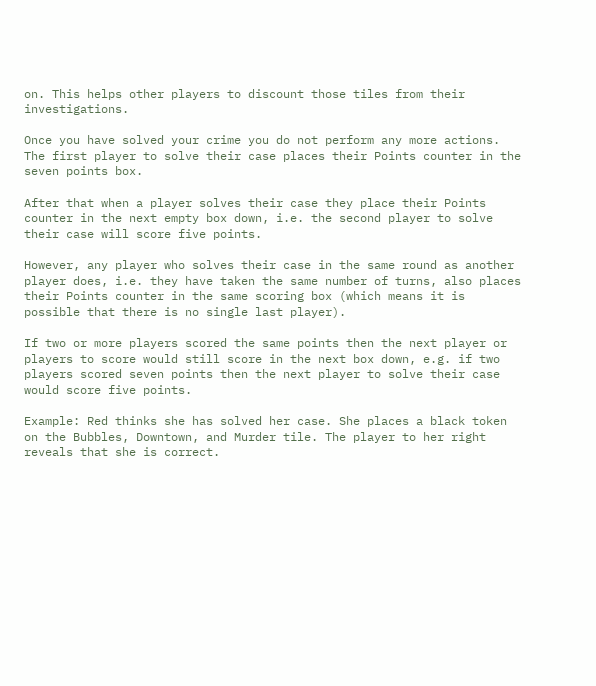on. This helps other players to discount those tiles from their investigations.

Once you have solved your crime you do not perform any more actions. The first player to solve their case places their Points counter in the seven points box.

After that when a player solves their case they place their Points counter in the next empty box down, i.e. the second player to solve their case will score five points.

However, any player who solves their case in the same round as another player does, i.e. they have taken the same number of turns, also places their Points counter in the same scoring box (which means it is possible that there is no single last player).

If two or more players scored the same points then the next player or players to score would still score in the next box down, e.g. if two players scored seven points then the next player to solve their case would score five points.

Example: Red thinks she has solved her case. She places a black token on the Bubbles, Downtown, and Murder tile. The player to her right reveals that she is correct.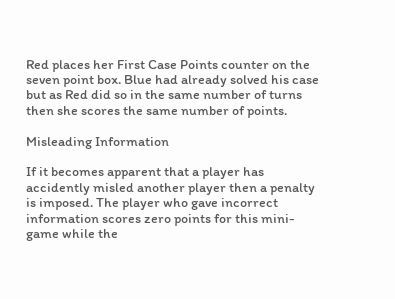Red places her First Case Points counter on the seven point box. Blue had already solved his case but as Red did so in the same number of turns then she scores the same number of points.

Misleading Information

If it becomes apparent that a player has accidently misled another player then a penalty is imposed. The player who gave incorrect information scores zero points for this mini-game while the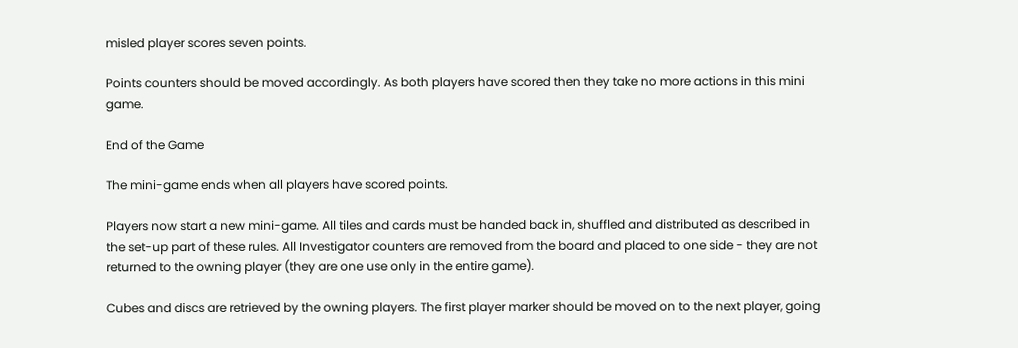misled player scores seven points.

Points counters should be moved accordingly. As both players have scored then they take no more actions in this mini game.

End of the Game

The mini-game ends when all players have scored points.

Players now start a new mini-game. All tiles and cards must be handed back in, shuffled and distributed as described in the set-up part of these rules. All Investigator counters are removed from the board and placed to one side - they are not returned to the owning player (they are one use only in the entire game).

Cubes and discs are retrieved by the owning players. The first player marker should be moved on to the next player, going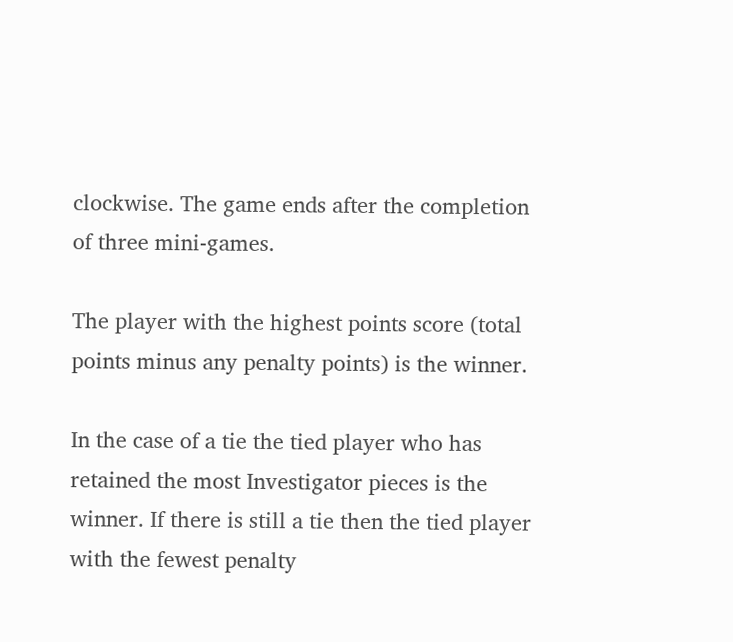clockwise. The game ends after the completion of three mini-games.

The player with the highest points score (total points minus any penalty points) is the winner.

In the case of a tie the tied player who has retained the most Investigator pieces is the winner. If there is still a tie then the tied player with the fewest penalty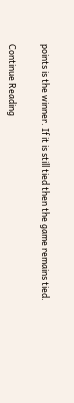points is the winner. If it is still tied then the game remains tied.

Continue Reading